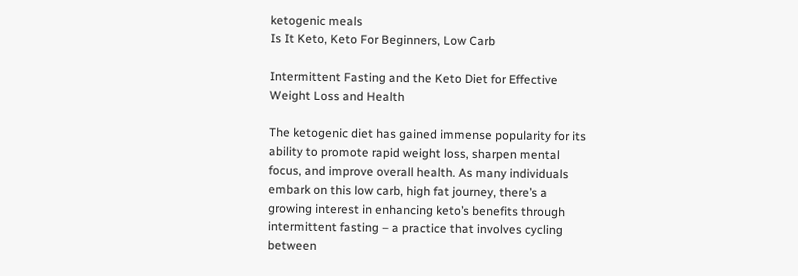ketogenic meals
Is It Keto, Keto For Beginners, Low Carb

Intermittent Fasting and the Keto Diet for Effective Weight Loss and Health

The ketogenic diet has gained immense popularity for its ability to promote rapid weight loss, sharpen mental focus, and improve overall health. As many individuals embark on this low carb, high fat journey, there’s a growing interest in enhancing keto’s benefits through intermittent fasting – a practice that involves cycling between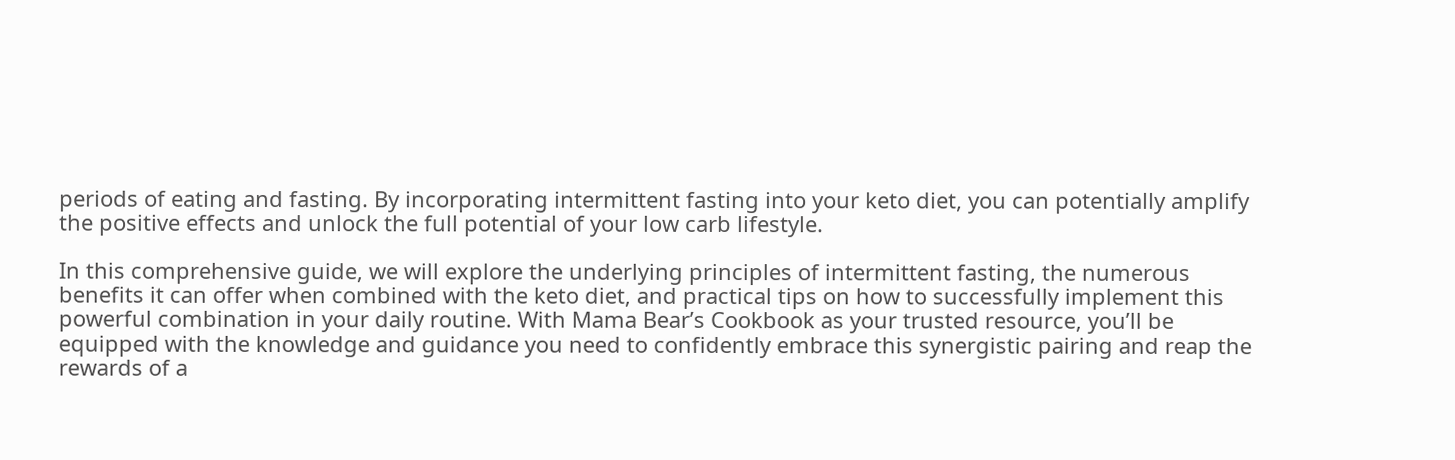periods of eating and fasting. By incorporating intermittent fasting into your keto diet, you can potentially amplify the positive effects and unlock the full potential of your low carb lifestyle.

In this comprehensive guide, we will explore the underlying principles of intermittent fasting, the numerous benefits it can offer when combined with the keto diet, and practical tips on how to successfully implement this powerful combination in your daily routine. With Mama Bear’s Cookbook as your trusted resource, you’ll be equipped with the knowledge and guidance you need to confidently embrace this synergistic pairing and reap the rewards of a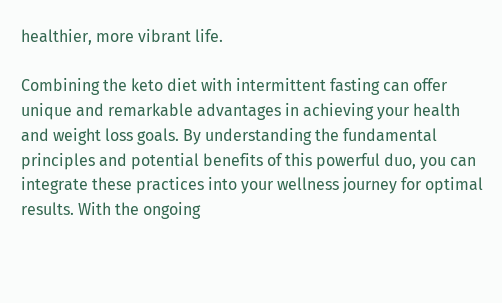healthier, more vibrant life.

Combining the keto diet with intermittent fasting can offer unique and remarkable advantages in achieving your health and weight loss goals. By understanding the fundamental principles and potential benefits of this powerful duo, you can integrate these practices into your wellness journey for optimal results. With the ongoing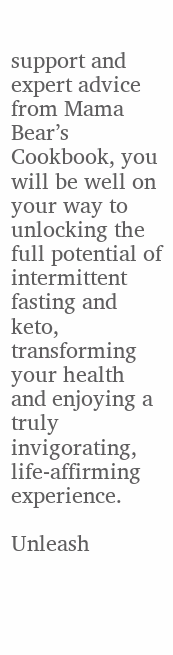support and expert advice from Mama Bear’s Cookbook, you will be well on your way to unlocking the full potential of intermittent fasting and keto, transforming your health and enjoying a truly invigorating, life-affirming experience.

Unleash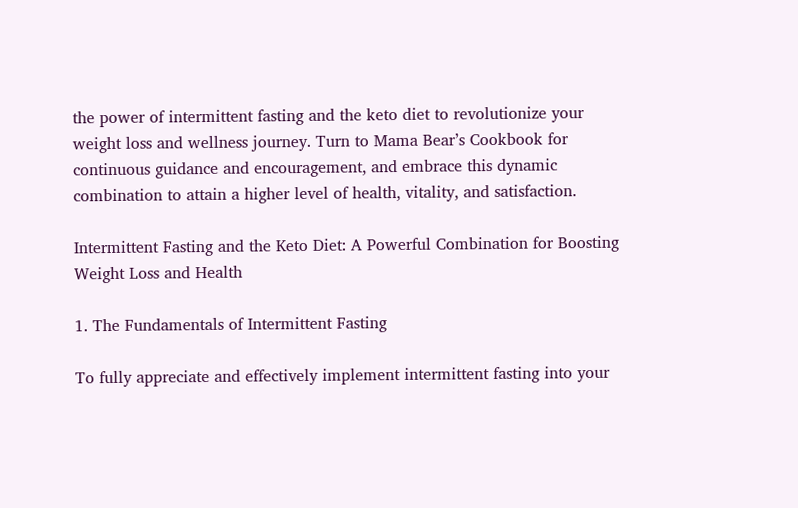the power of intermittent fasting and the keto diet to revolutionize your weight loss and wellness journey. Turn to Mama Bear’s Cookbook for continuous guidance and encouragement, and embrace this dynamic combination to attain a higher level of health, vitality, and satisfaction.

Intermittent Fasting and the Keto Diet: A Powerful Combination for Boosting Weight Loss and Health

1. The Fundamentals of Intermittent Fasting

To fully appreciate and effectively implement intermittent fasting into your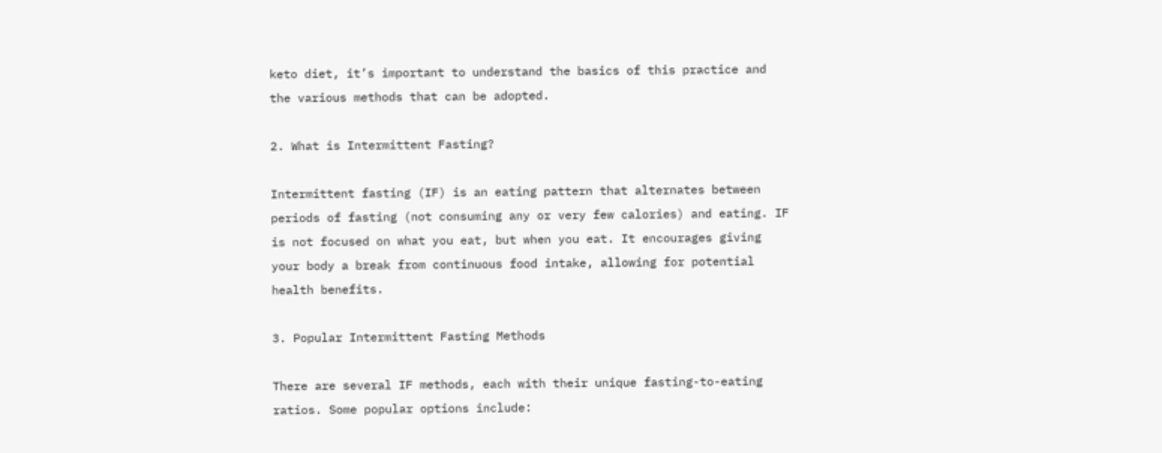keto diet, it’s important to understand the basics of this practice and the various methods that can be adopted.

2. What is Intermittent Fasting?

Intermittent fasting (IF) is an eating pattern that alternates between periods of fasting (not consuming any or very few calories) and eating. IF is not focused on what you eat, but when you eat. It encourages giving your body a break from continuous food intake, allowing for potential health benefits.

3. Popular Intermittent Fasting Methods

There are several IF methods, each with their unique fasting-to-eating ratios. Some popular options include: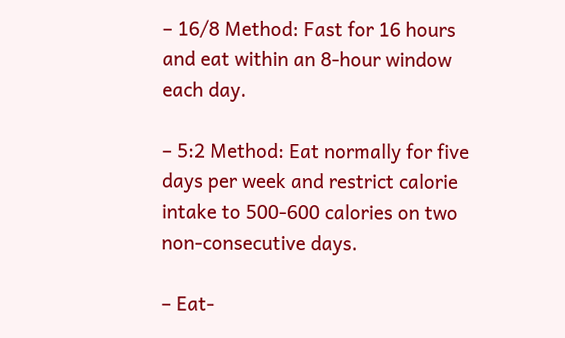– 16/8 Method: Fast for 16 hours and eat within an 8-hour window each day.

– 5:2 Method: Eat normally for five days per week and restrict calorie intake to 500-600 calories on two non-consecutive days.

– Eat-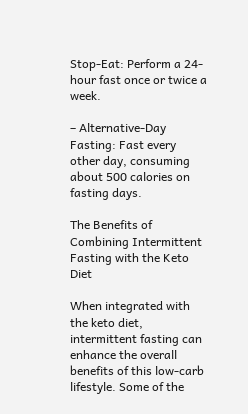Stop-Eat: Perform a 24-hour fast once or twice a week.

– Alternative-Day Fasting: Fast every other day, consuming about 500 calories on fasting days.

The Benefits of Combining Intermittent Fasting with the Keto Diet

When integrated with the keto diet, intermittent fasting can enhance the overall benefits of this low-carb lifestyle. Some of the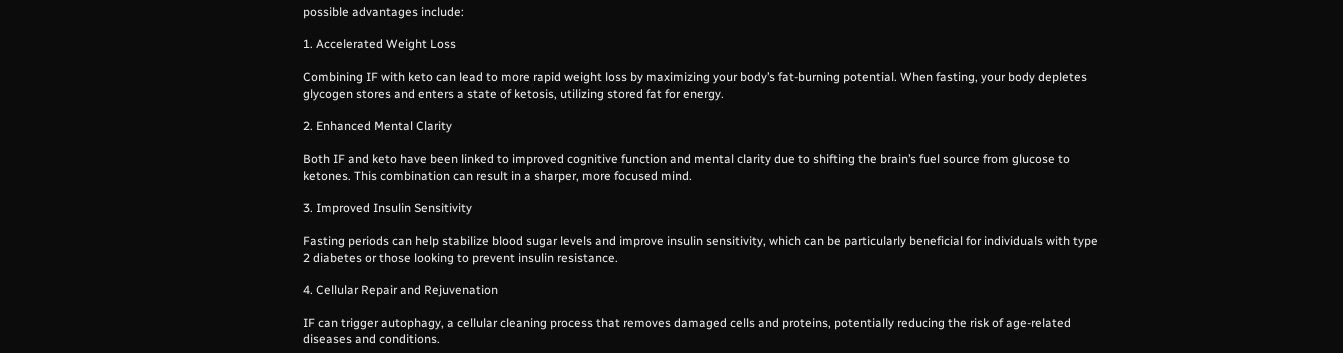possible advantages include:

1. Accelerated Weight Loss

Combining IF with keto can lead to more rapid weight loss by maximizing your body’s fat-burning potential. When fasting, your body depletes glycogen stores and enters a state of ketosis, utilizing stored fat for energy.

2. Enhanced Mental Clarity

Both IF and keto have been linked to improved cognitive function and mental clarity due to shifting the brain’s fuel source from glucose to ketones. This combination can result in a sharper, more focused mind.

3. Improved Insulin Sensitivity

Fasting periods can help stabilize blood sugar levels and improve insulin sensitivity, which can be particularly beneficial for individuals with type 2 diabetes or those looking to prevent insulin resistance.

4. Cellular Repair and Rejuvenation

IF can trigger autophagy, a cellular cleaning process that removes damaged cells and proteins, potentially reducing the risk of age-related diseases and conditions.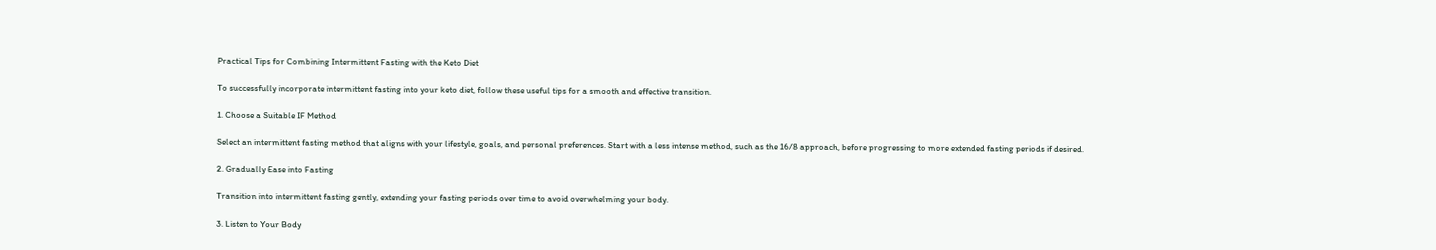Practical Tips for Combining Intermittent Fasting with the Keto Diet

To successfully incorporate intermittent fasting into your keto diet, follow these useful tips for a smooth and effective transition.

1. Choose a Suitable IF Method

Select an intermittent fasting method that aligns with your lifestyle, goals, and personal preferences. Start with a less intense method, such as the 16/8 approach, before progressing to more extended fasting periods if desired.

2. Gradually Ease into Fasting

Transition into intermittent fasting gently, extending your fasting periods over time to avoid overwhelming your body.

3. Listen to Your Body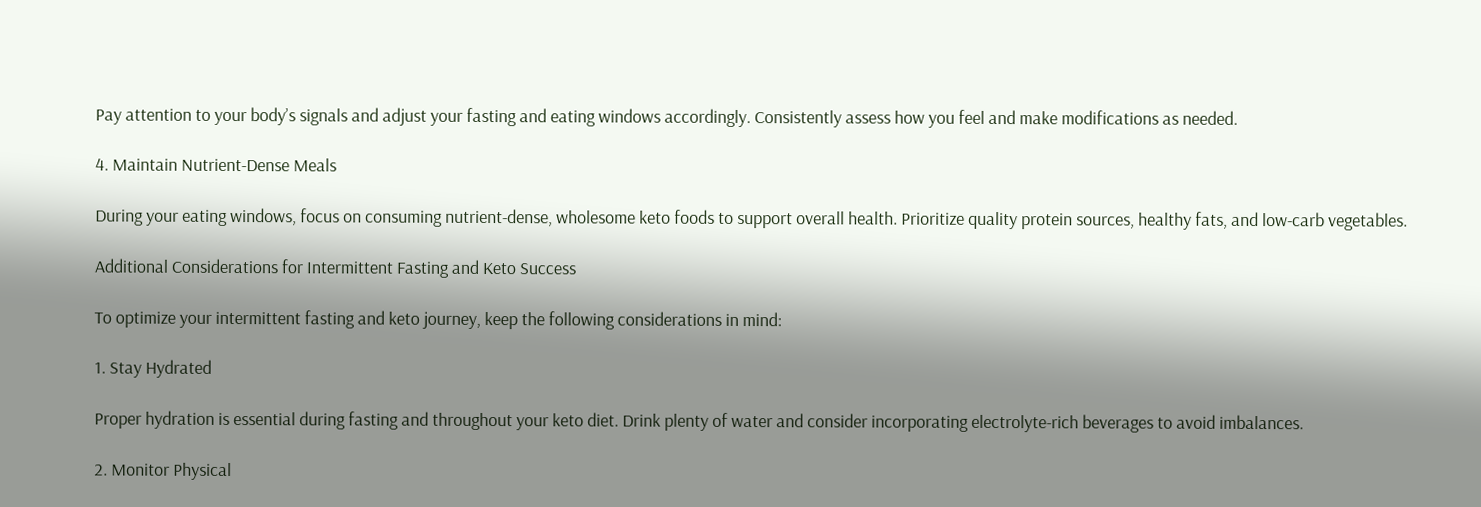Pay attention to your body’s signals and adjust your fasting and eating windows accordingly. Consistently assess how you feel and make modifications as needed.

4. Maintain Nutrient-Dense Meals

During your eating windows, focus on consuming nutrient-dense, wholesome keto foods to support overall health. Prioritize quality protein sources, healthy fats, and low-carb vegetables.

Additional Considerations for Intermittent Fasting and Keto Success

To optimize your intermittent fasting and keto journey, keep the following considerations in mind:

1. Stay Hydrated

Proper hydration is essential during fasting and throughout your keto diet. Drink plenty of water and consider incorporating electrolyte-rich beverages to avoid imbalances.

2. Monitor Physical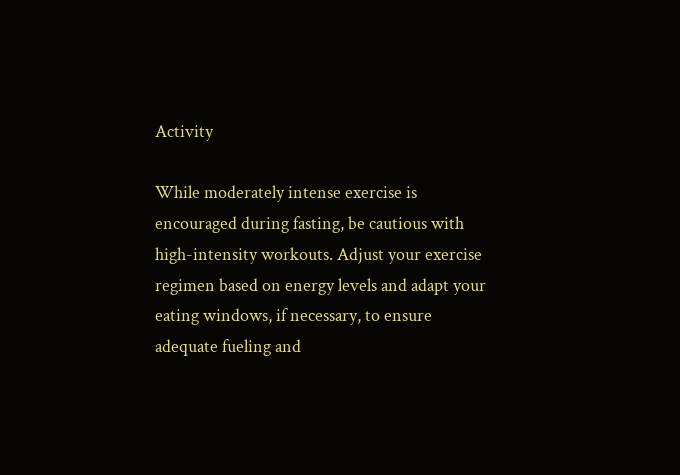Activity

While moderately intense exercise is encouraged during fasting, be cautious with high-intensity workouts. Adjust your exercise regimen based on energy levels and adapt your eating windows, if necessary, to ensure adequate fueling and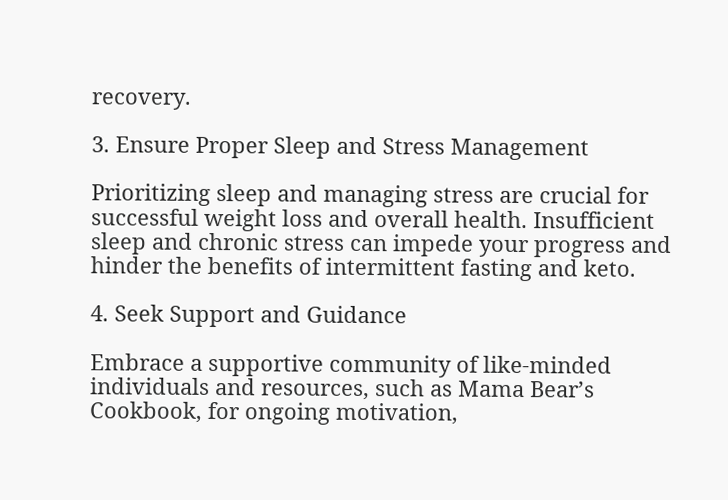recovery.

3. Ensure Proper Sleep and Stress Management

Prioritizing sleep and managing stress are crucial for successful weight loss and overall health. Insufficient sleep and chronic stress can impede your progress and hinder the benefits of intermittent fasting and keto.

4. Seek Support and Guidance

Embrace a supportive community of like-minded individuals and resources, such as Mama Bear’s Cookbook, for ongoing motivation,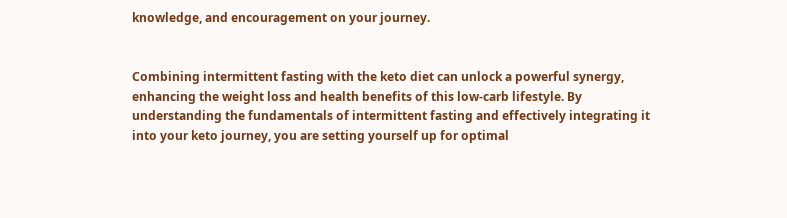knowledge, and encouragement on your journey.


Combining intermittent fasting with the keto diet can unlock a powerful synergy, enhancing the weight loss and health benefits of this low-carb lifestyle. By understanding the fundamentals of intermittent fasting and effectively integrating it into your keto journey, you are setting yourself up for optimal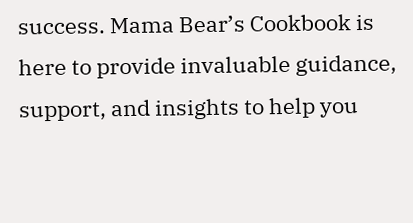success. Mama Bear’s Cookbook is here to provide invaluable guidance, support, and insights to help you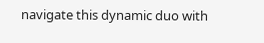navigate this dynamic duo with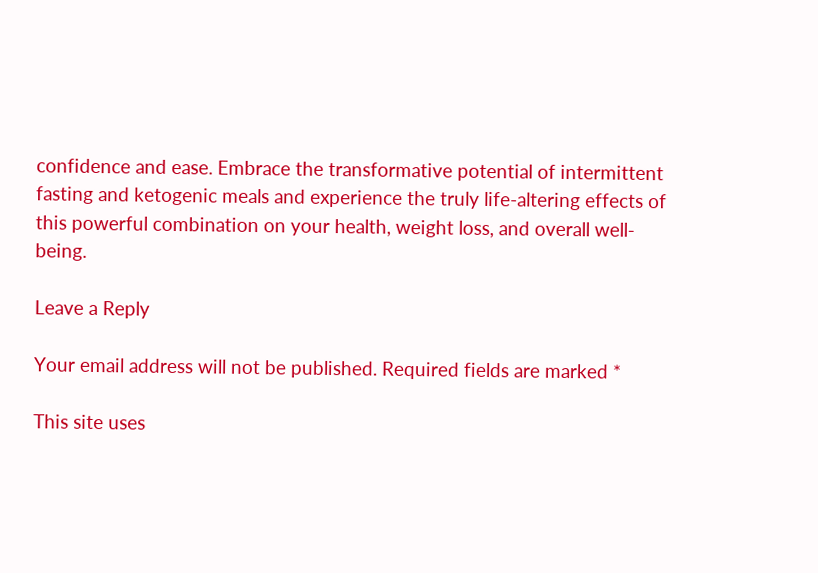confidence and ease. Embrace the transformative potential of intermittent fasting and ketogenic meals and experience the truly life-altering effects of this powerful combination on your health, weight loss, and overall well-being.

Leave a Reply

Your email address will not be published. Required fields are marked *

This site uses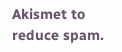Akismet to reduce spam.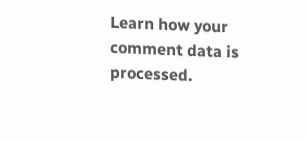Learn how your comment data is processed.